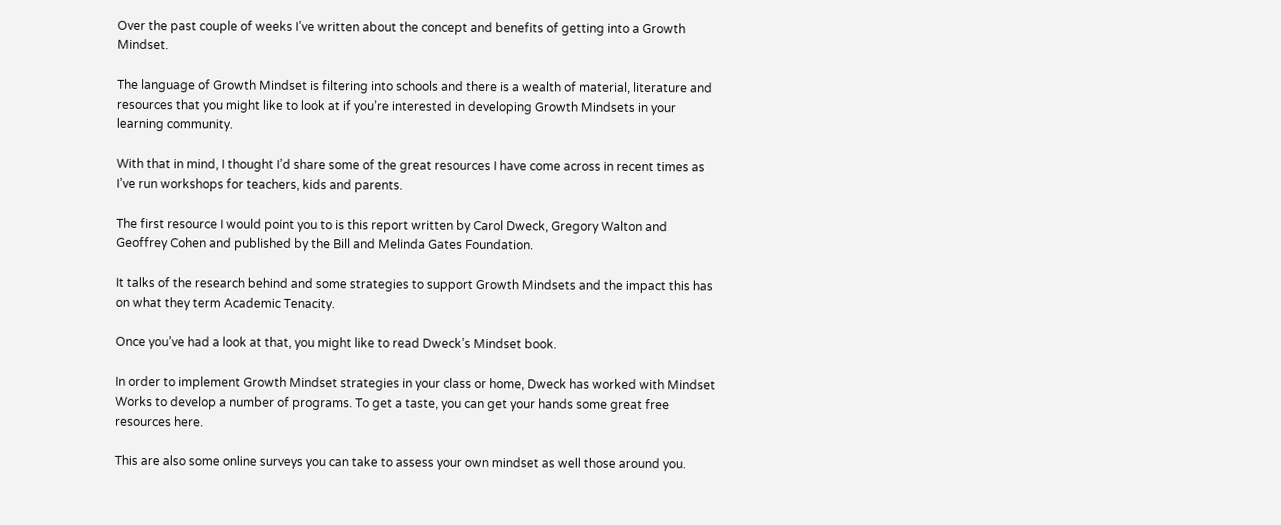Over the past couple of weeks I’ve written about the concept and benefits of getting into a Growth Mindset.

The language of Growth Mindset is filtering into schools and there is a wealth of material, literature and resources that you might like to look at if you’re interested in developing Growth Mindsets in your learning community.

With that in mind, I thought I’d share some of the great resources I have come across in recent times as I’ve run workshops for teachers, kids and parents.

The first resource I would point you to is this report written by Carol Dweck, Gregory Walton and Geoffrey Cohen and published by the Bill and Melinda Gates Foundation.

It talks of the research behind and some strategies to support Growth Mindsets and the impact this has on what they term Academic Tenacity.

Once you’ve had a look at that, you might like to read Dweck’s Mindset book.

In order to implement Growth Mindset strategies in your class or home, Dweck has worked with Mindset Works to develop a number of programs. To get a taste, you can get your hands some great free resources here.

This are also some online surveys you can take to assess your own mindset as well those around you.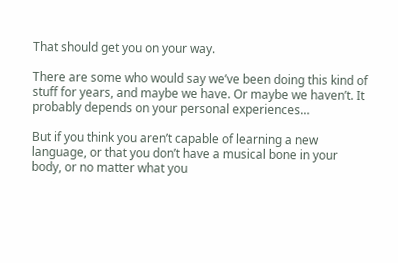That should get you on your way.

There are some who would say we’ve been doing this kind of stuff for years, and maybe we have. Or maybe we haven’t. It probably depends on your personal experiences…

But if you think you aren’t capable of learning a new language, or that you don’t have a musical bone in your body, or no matter what you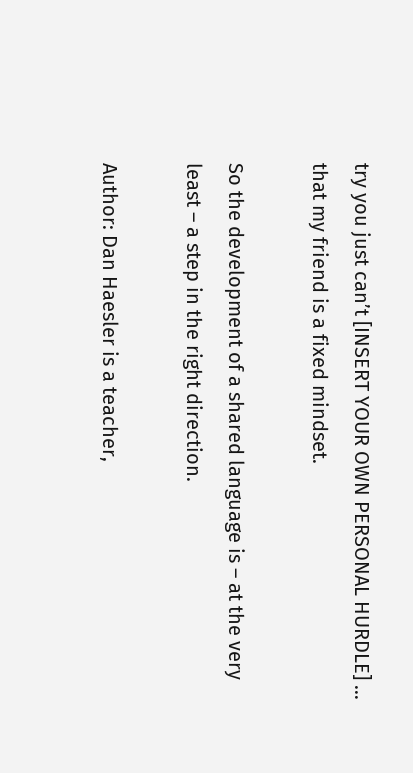try you just can’t [INSERT YOUR OWN PERSONAL HURDLE] … that my friend is a fixed mindset.

So the development of a shared language is – at the very least – a step in the right direction.

Author: Dan Haesler is a teacher,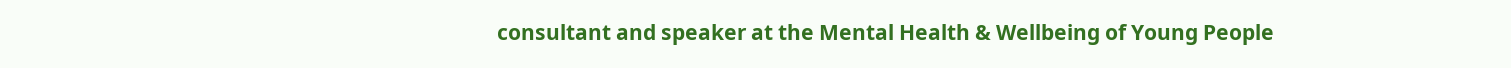consultant and speaker at the Mental Health & Wellbeing of Young People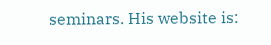seminars. His website is: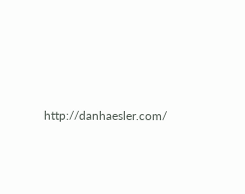http://danhaesler.com/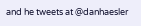and he tweets at @danhaesler